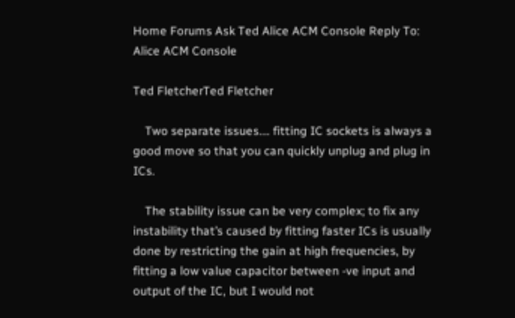Home Forums Ask Ted Alice ACM Console Reply To: Alice ACM Console

Ted FletcherTed Fletcher

    Two separate issues…. fitting IC sockets is always a good move so that you can quickly unplug and plug in ICs.

    The stability issue can be very complex; to fix any instability that’s caused by fitting faster ICs is usually done by restricting the gain at high frequencies, by fitting a low value capacitor between -ve input and output of the IC, but I would not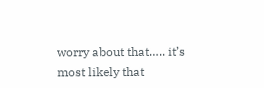worry about that….. it’s most likely that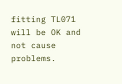fitting TL071 will be OK and not cause problems.